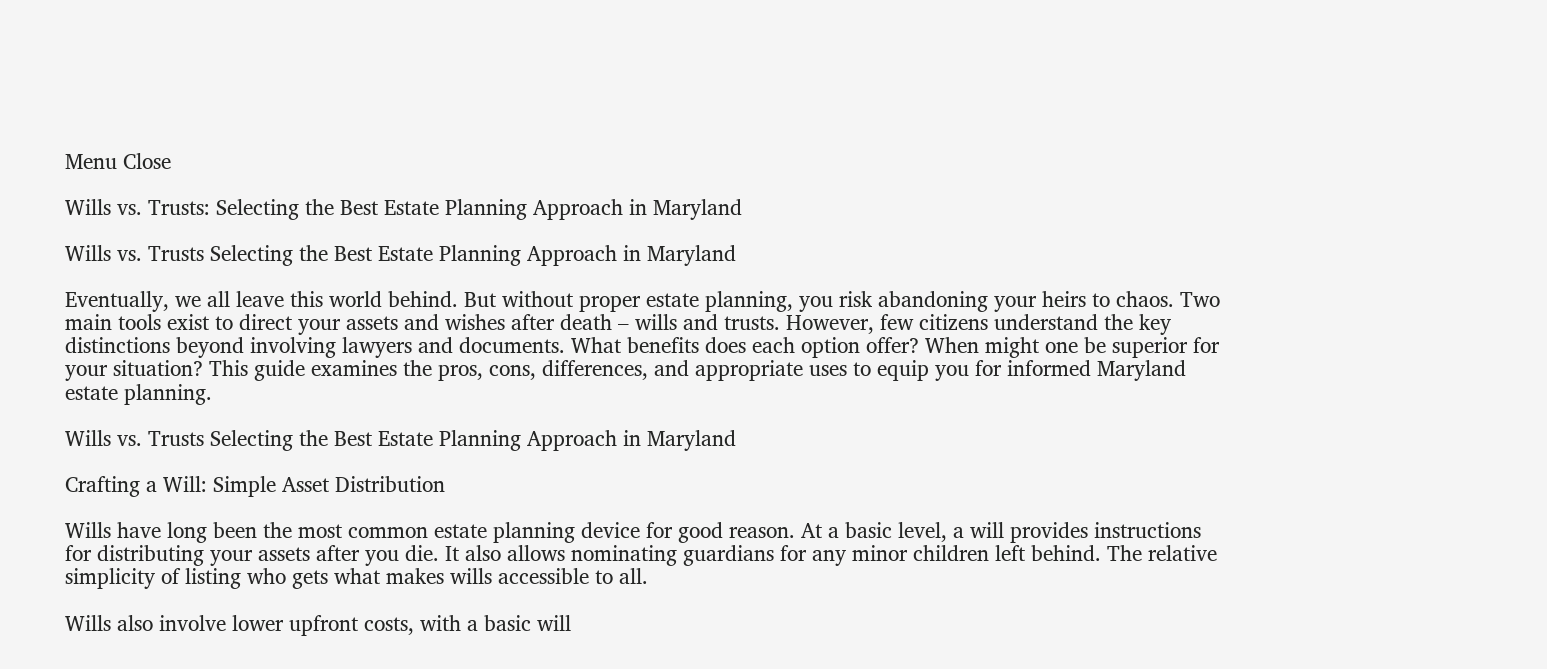Menu Close

Wills vs. Trusts: Selecting the Best Estate Planning Approach in Maryland

Wills vs. Trusts Selecting the Best Estate Planning Approach in Maryland

Eventually, we all leave this world behind. But without proper estate planning, you risk abandoning your heirs to chaos. Two main tools exist to direct your assets and wishes after death – wills and trusts. However, few citizens understand the key distinctions beyond involving lawyers and documents. What benefits does each option offer? When might one be superior for your situation? This guide examines the pros, cons, differences, and appropriate uses to equip you for informed Maryland estate planning.

Wills vs. Trusts Selecting the Best Estate Planning Approach in Maryland

Crafting a Will: Simple Asset Distribution

Wills have long been the most common estate planning device for good reason. At a basic level, a will provides instructions for distributing your assets after you die. It also allows nominating guardians for any minor children left behind. The relative simplicity of listing who gets what makes wills accessible to all.

Wills also involve lower upfront costs, with a basic will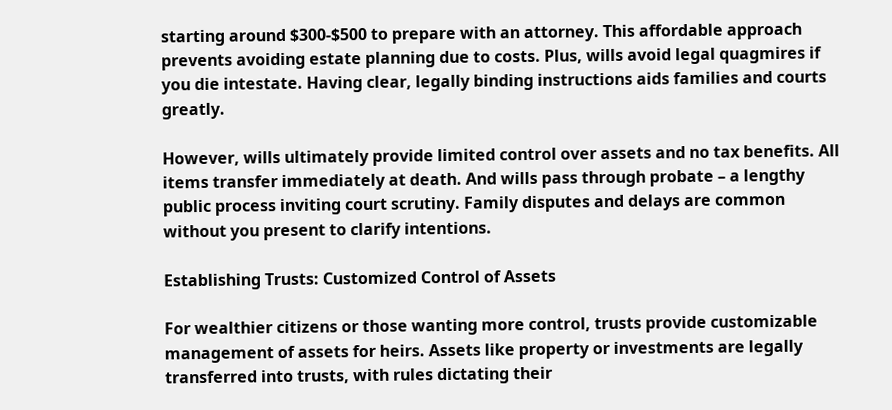starting around $300-$500 to prepare with an attorney. This affordable approach prevents avoiding estate planning due to costs. Plus, wills avoid legal quagmires if you die intestate. Having clear, legally binding instructions aids families and courts greatly.

However, wills ultimately provide limited control over assets and no tax benefits. All items transfer immediately at death. And wills pass through probate – a lengthy public process inviting court scrutiny. Family disputes and delays are common without you present to clarify intentions.

Establishing Trusts: Customized Control of Assets

For wealthier citizens or those wanting more control, trusts provide customizable management of assets for heirs. Assets like property or investments are legally transferred into trusts, with rules dictating their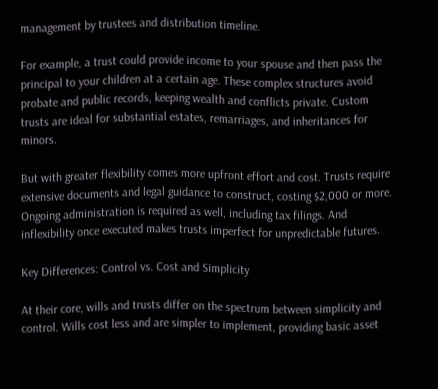management by trustees and distribution timeline.

For example, a trust could provide income to your spouse and then pass the principal to your children at a certain age. These complex structures avoid probate and public records, keeping wealth and conflicts private. Custom trusts are ideal for substantial estates, remarriages, and inheritances for minors.

But with greater flexibility comes more upfront effort and cost. Trusts require extensive documents and legal guidance to construct, costing $2,000 or more. Ongoing administration is required as well, including tax filings. And inflexibility once executed makes trusts imperfect for unpredictable futures.

Key Differences: Control vs. Cost and Simplicity

At their core, wills and trusts differ on the spectrum between simplicity and control. Wills cost less and are simpler to implement, providing basic asset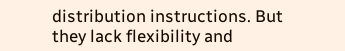distribution instructions. But they lack flexibility and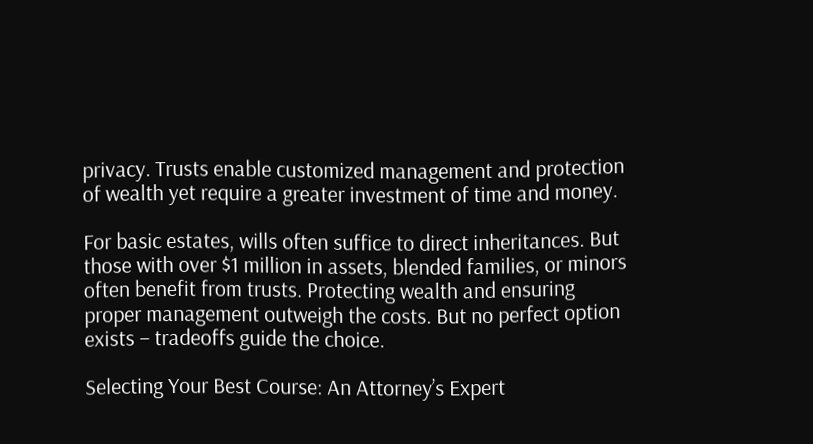privacy. Trusts enable customized management and protection of wealth yet require a greater investment of time and money.

For basic estates, wills often suffice to direct inheritances. But those with over $1 million in assets, blended families, or minors often benefit from trusts. Protecting wealth and ensuring proper management outweigh the costs. But no perfect option exists – tradeoffs guide the choice.

Selecting Your Best Course: An Attorney’s Expert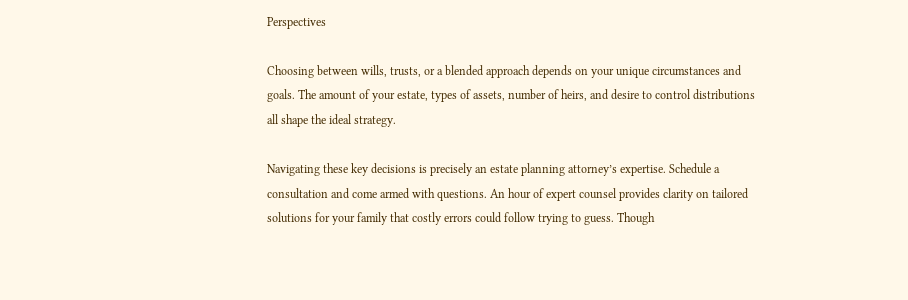Perspectives

Choosing between wills, trusts, or a blended approach depends on your unique circumstances and goals. The amount of your estate, types of assets, number of heirs, and desire to control distributions all shape the ideal strategy.

Navigating these key decisions is precisely an estate planning attorney’s expertise. Schedule a consultation and come armed with questions. An hour of expert counsel provides clarity on tailored solutions for your family that costly errors could follow trying to guess. Though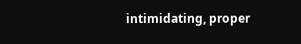intimidating, proper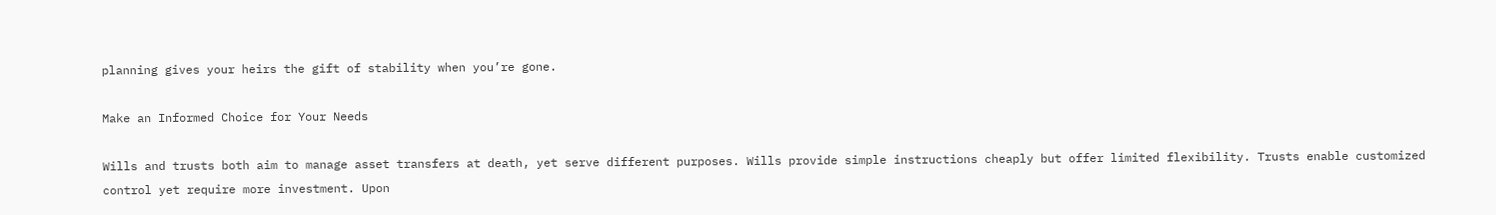planning gives your heirs the gift of stability when you’re gone.

Make an Informed Choice for Your Needs

Wills and trusts both aim to manage asset transfers at death, yet serve different purposes. Wills provide simple instructions cheaply but offer limited flexibility. Trusts enable customized control yet require more investment. Upon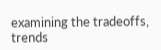examining the tradeoffs, trends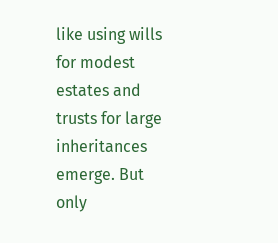like using wills for modest estates and trusts for large inheritances emerge. But only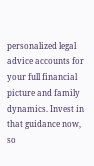personalized legal advice accounts for your full financial picture and family dynamics. Invest in that guidance now, so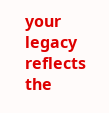your legacy reflects the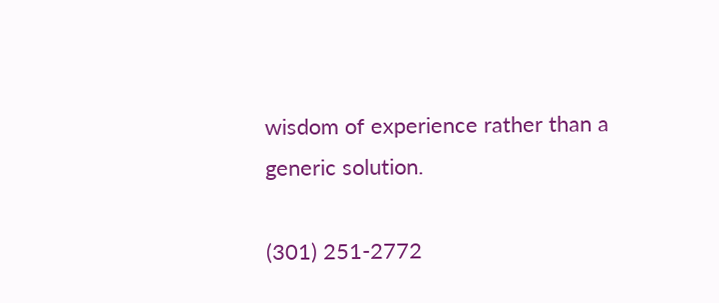wisdom of experience rather than a generic solution.

(301) 251-2772